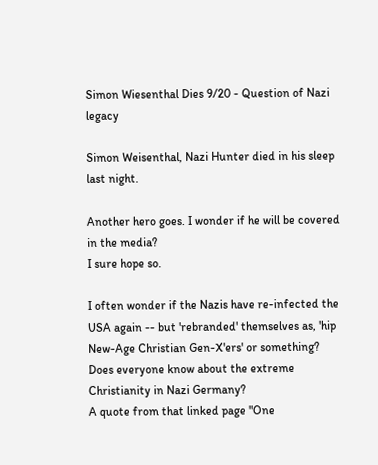Simon Wiesenthal Dies 9/20 - Question of Nazi legacy

Simon Weisenthal, Nazi Hunter died in his sleep last night.

Another hero goes. I wonder if he will be covered in the media?
I sure hope so.

I often wonder if the Nazis have re-infected the USA again -- but 'rebranded' themselves as, 'hip New-Age Christian Gen-X'ers' or something? Does everyone know about the extreme Christianity in Nazi Germany?
A quote from that linked page "One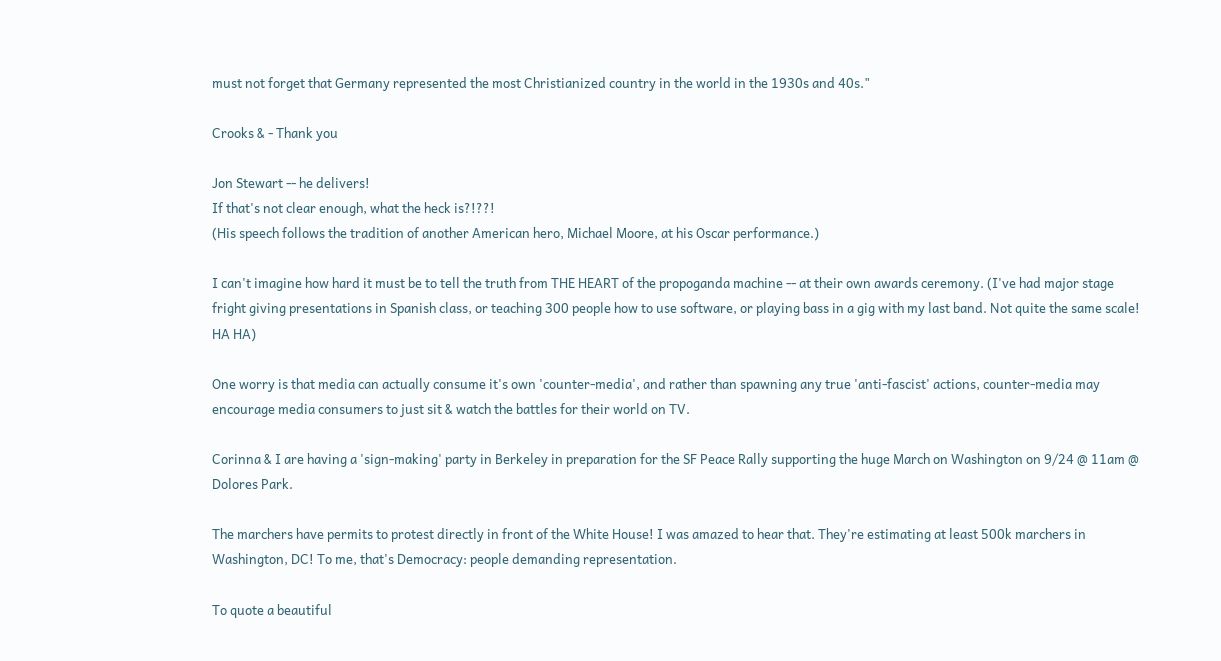must not forget that Germany represented the most Christianized country in the world in the 1930s and 40s."

Crooks & - Thank you

Jon Stewart -- he delivers!
If that's not clear enough, what the heck is?!??!
(His speech follows the tradition of another American hero, Michael Moore, at his Oscar performance.)

I can't imagine how hard it must be to tell the truth from THE HEART of the propoganda machine -- at their own awards ceremony. (I've had major stage fright giving presentations in Spanish class, or teaching 300 people how to use software, or playing bass in a gig with my last band. Not quite the same scale! HA HA)

One worry is that media can actually consume it's own 'counter-media', and rather than spawning any true 'anti-fascist' actions, counter-media may encourage media consumers to just sit & watch the battles for their world on TV.

Corinna & I are having a 'sign-making' party in Berkeley in preparation for the SF Peace Rally supporting the huge March on Washington on 9/24 @ 11am @ Dolores Park.

The marchers have permits to protest directly in front of the White House! I was amazed to hear that. They're estimating at least 500k marchers in Washington, DC! To me, that's Democracy: people demanding representation.

To quote a beautiful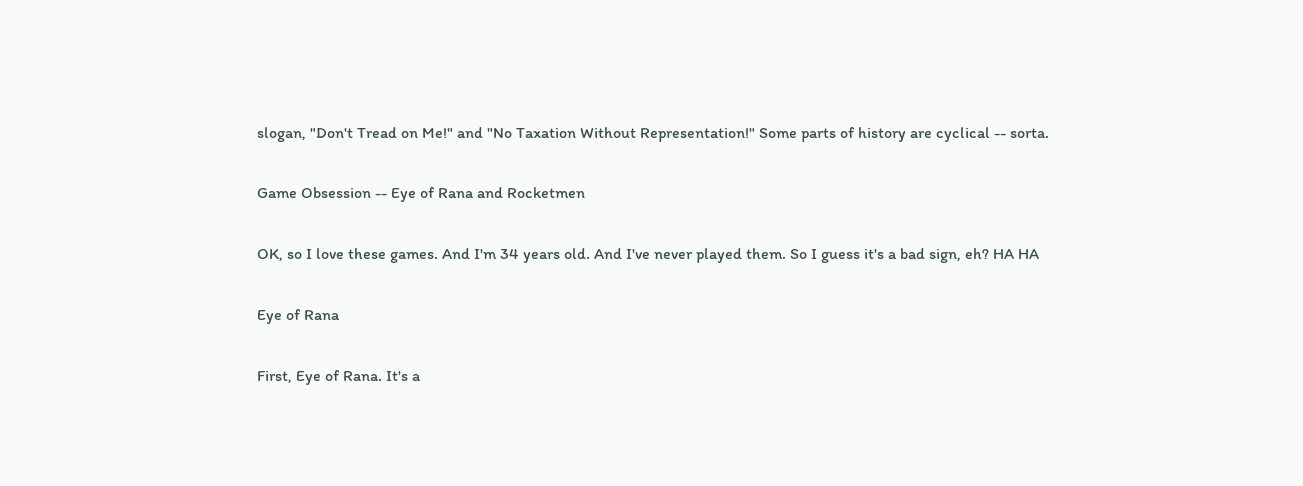slogan, "Don't Tread on Me!" and "No Taxation Without Representation!" Some parts of history are cyclical -- sorta.

Game Obsession -- Eye of Rana and Rocketmen

OK, so I love these games. And I'm 34 years old. And I've never played them. So I guess it's a bad sign, eh? HA HA

Eye of Rana

First, Eye of Rana. It's a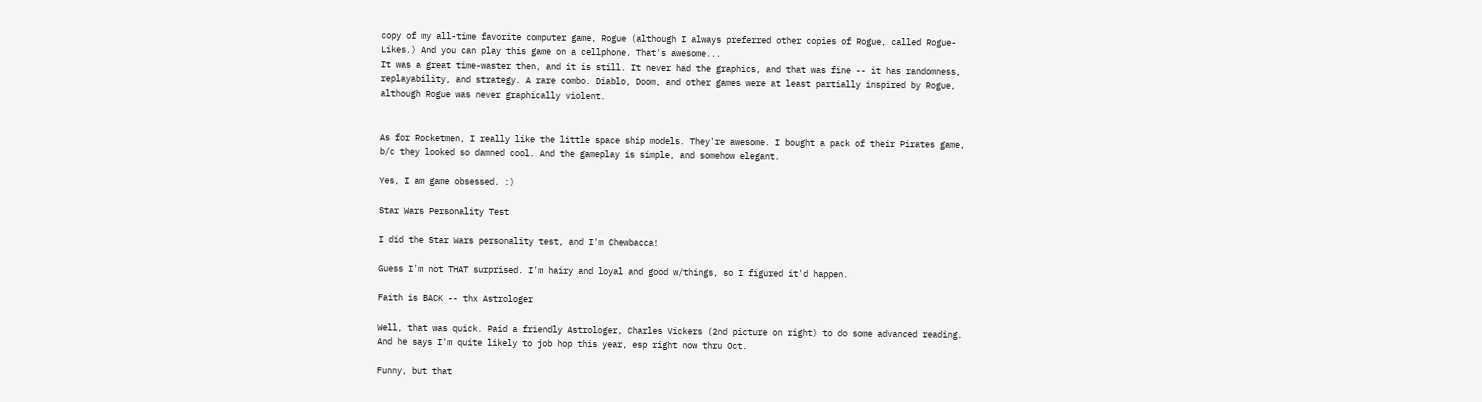copy of my all-time favorite computer game, Rogue (although I always preferred other copies of Rogue, called Rogue-Likes.) And you can play this game on a cellphone. That's awesome...
It was a great time-waster then, and it is still. It never had the graphics, and that was fine -- it has randomness, replayability, and strategy. A rare combo. Diablo, Doom, and other games were at least partially inspired by Rogue, although Rogue was never graphically violent.


As for Rocketmen, I really like the little space ship models. They're awesome. I bought a pack of their Pirates game, b/c they looked so damned cool. And the gameplay is simple, and somehow elegant.

Yes, I am game obsessed. :)

Star Wars Personality Test

I did the Star Wars personality test, and I'm Chewbacca!

Guess I'm not THAT surprised. I'm hairy and loyal and good w/things, so I figured it'd happen.

Faith is BACK -- thx Astrologer

Well, that was quick. Paid a friendly Astrologer, Charles Vickers (2nd picture on right) to do some advanced reading. And he says I'm quite likely to job hop this year, esp right now thru Oct.

Funny, but that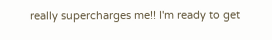really supercharges me!! I'm ready to get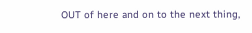OUT of here and on to the next thing,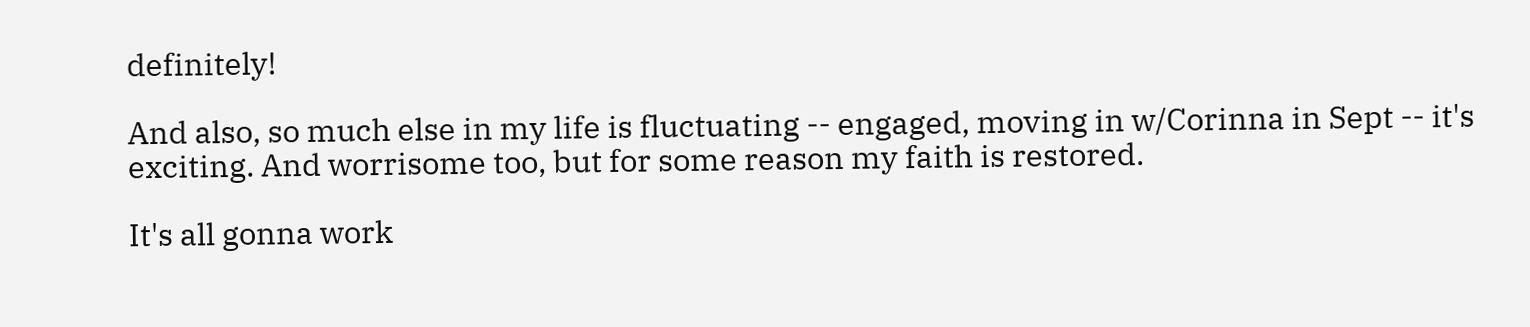definitely!

And also, so much else in my life is fluctuating -- engaged, moving in w/Corinna in Sept -- it's exciting. And worrisome too, but for some reason my faith is restored.

It's all gonna work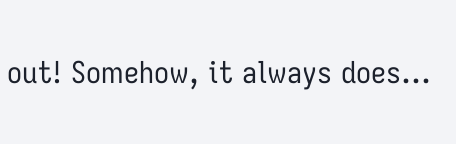out! Somehow, it always does...